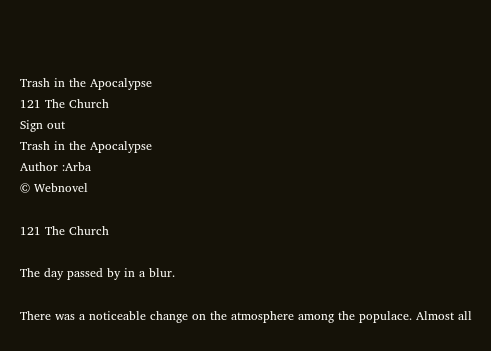Trash in the Apocalypse
121 The Church
Sign out
Trash in the Apocalypse
Author :Arba
© Webnovel

121 The Church

The day passed by in a blur.

There was a noticeable change on the atmosphere among the populace. Almost all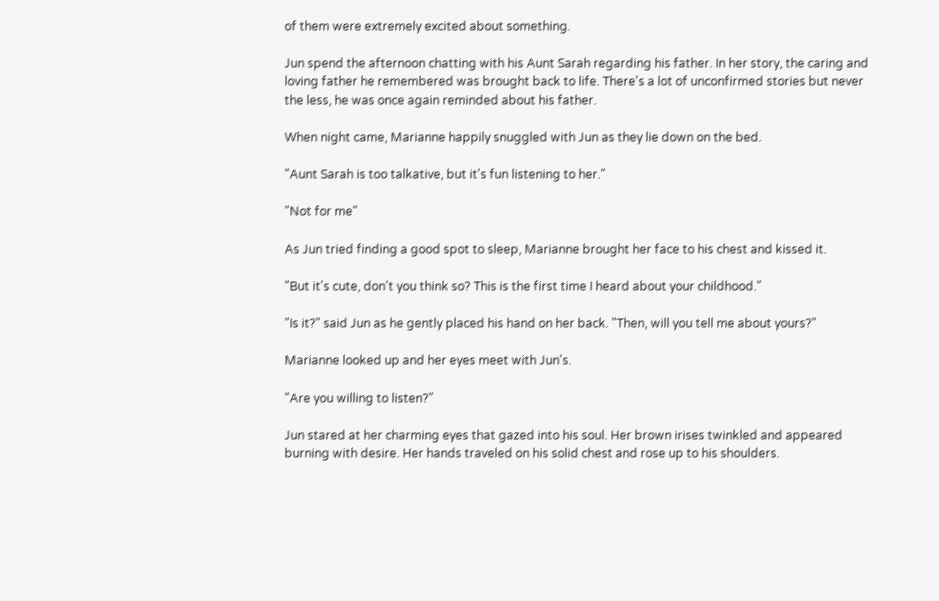of them were extremely excited about something.

Jun spend the afternoon chatting with his Aunt Sarah regarding his father. In her story, the caring and loving father he remembered was brought back to life. There's a lot of unconfirmed stories but never the less, he was once again reminded about his father.

When night came, Marianne happily snuggled with Jun as they lie down on the bed.

"Aunt Sarah is too talkative, but it's fun listening to her."

"Not for me"

As Jun tried finding a good spot to sleep, Marianne brought her face to his chest and kissed it.

"But it's cute, don't you think so? This is the first time I heard about your childhood."

"Is it?" said Jun as he gently placed his hand on her back. "Then, will you tell me about yours?"

Marianne looked up and her eyes meet with Jun's.

"Are you willing to listen?"

Jun stared at her charming eyes that gazed into his soul. Her brown irises twinkled and appeared burning with desire. Her hands traveled on his solid chest and rose up to his shoulders.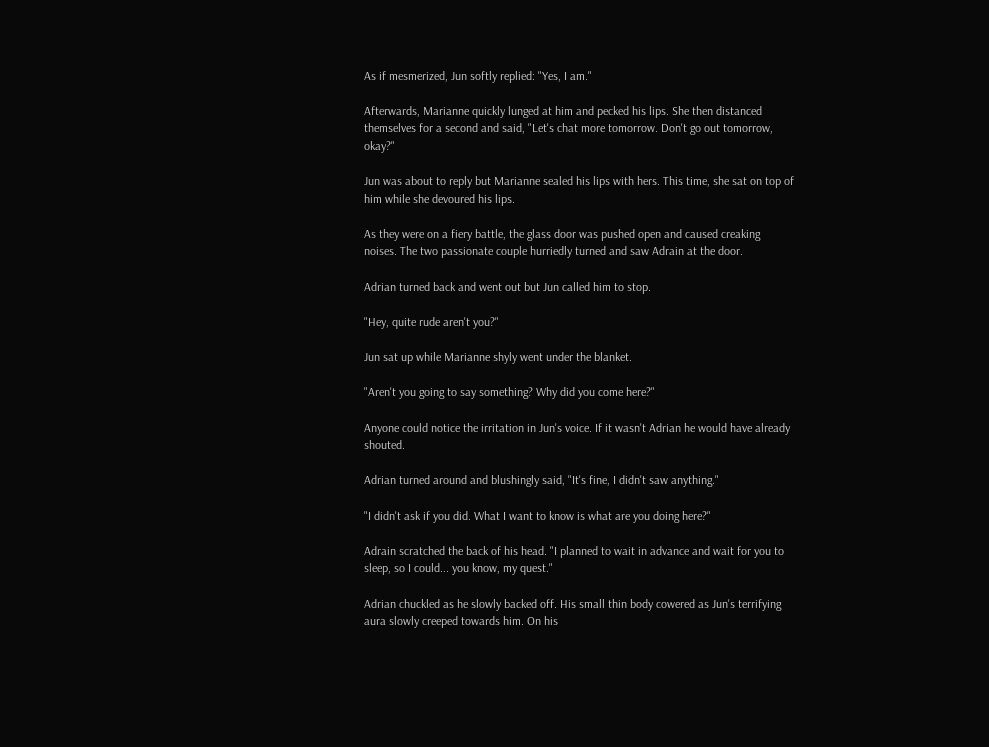As if mesmerized, Jun softly replied: "Yes, I am."

Afterwards, Marianne quickly lunged at him and pecked his lips. She then distanced themselves for a second and said, "Let's chat more tomorrow. Don't go out tomorrow, okay?"

Jun was about to reply but Marianne sealed his lips with hers. This time, she sat on top of him while she devoured his lips.

As they were on a fiery battle, the glass door was pushed open and caused creaking noises. The two passionate couple hurriedly turned and saw Adrain at the door.

Adrian turned back and went out but Jun called him to stop.

"Hey, quite rude aren't you?"

Jun sat up while Marianne shyly went under the blanket.

"Aren't you going to say something? Why did you come here?"

Anyone could notice the irritation in Jun's voice. If it wasn't Adrian he would have already shouted.

Adrian turned around and blushingly said, "It's fine, I didn't saw anything."

"I didn't ask if you did. What I want to know is what are you doing here?"

Adrain scratched the back of his head. "I planned to wait in advance and wait for you to sleep, so I could... you know, my quest."

Adrian chuckled as he slowly backed off. His small thin body cowered as Jun's terrifying aura slowly creeped towards him. On his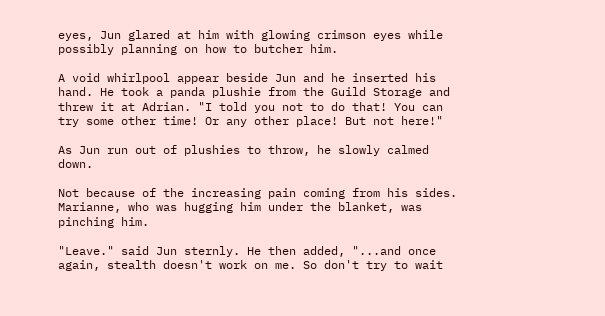eyes, Jun glared at him with glowing crimson eyes while possibly planning on how to butcher him.

A void whirlpool appear beside Jun and he inserted his hand. He took a panda plushie from the Guild Storage and threw it at Adrian. "I told you not to do that! You can try some other time! Or any other place! But not here!"

As Jun run out of plushies to throw, he slowly calmed down.

Not because of the increasing pain coming from his sides. Marianne, who was hugging him under the blanket, was pinching him.

"Leave." said Jun sternly. He then added, "...and once again, stealth doesn't work on me. So don't try to wait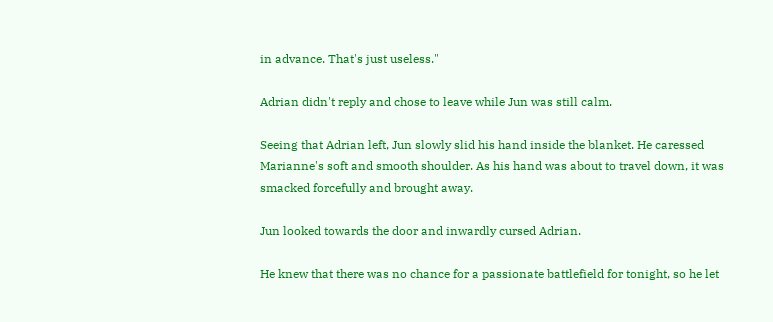in advance. That's just useless."

Adrian didn't reply and chose to leave while Jun was still calm.

Seeing that Adrian left, Jun slowly slid his hand inside the blanket. He caressed Marianne's soft and smooth shoulder. As his hand was about to travel down, it was smacked forcefully and brought away.

Jun looked towards the door and inwardly cursed Adrian.

He knew that there was no chance for a passionate battlefield for tonight, so he let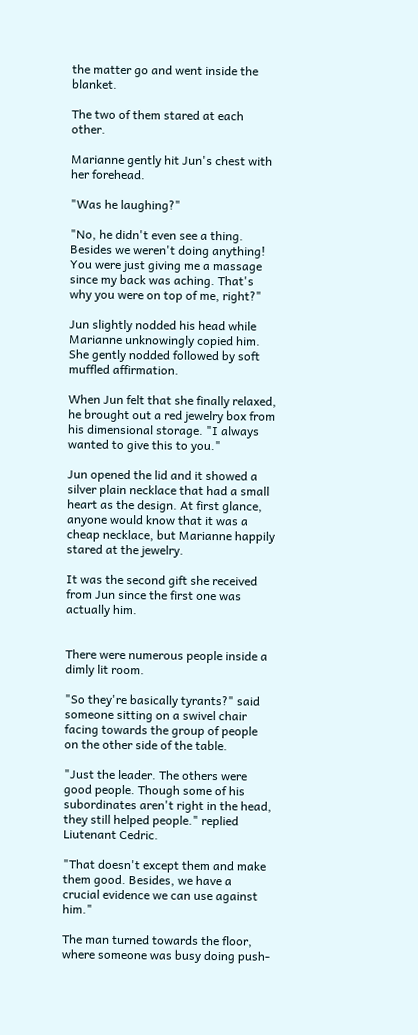the matter go and went inside the blanket.

The two of them stared at each other.

Marianne gently hit Jun's chest with her forehead.

"Was he laughing?"

"No, he didn't even see a thing. Besides we weren't doing anything! You were just giving me a massage since my back was aching. That's why you were on top of me, right?"

Jun slightly nodded his head while Marianne unknowingly copied him. She gently nodded followed by soft muffled affirmation.

When Jun felt that she finally relaxed, he brought out a red jewelry box from his dimensional storage. "I always wanted to give this to you."

Jun opened the lid and it showed a silver plain necklace that had a small heart as the design. At first glance, anyone would know that it was a cheap necklace, but Marianne happily stared at the jewelry.

It was the second gift she received from Jun since the first one was actually him.


There were numerous people inside a dimly lit room.

"So they're basically tyrants?" said someone sitting on a swivel chair facing towards the group of people on the other side of the table.

"Just the leader. The others were good people. Though some of his subordinates aren't right in the head, they still helped people." replied Liutenant Cedric.

"That doesn't except them and make them good. Besides, we have a crucial evidence we can use against him."

The man turned towards the floor, where someone was busy doing push-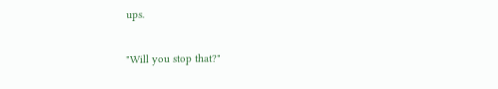ups.

"Will you stop that?"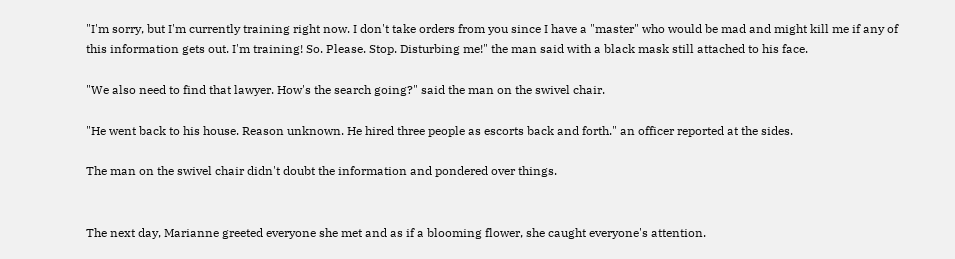"I'm sorry, but I'm currently training right now. I don't take orders from you since I have a "master" who would be mad and might kill me if any of this information gets out. I'm training! So. Please. Stop. Disturbing me!" the man said with a black mask still attached to his face.

"We also need to find that lawyer. How's the search going?" said the man on the swivel chair.

"He went back to his house. Reason unknown. He hired three people as escorts back and forth." an officer reported at the sides.

The man on the swivel chair didn't doubt the information and pondered over things.


The next day, Marianne greeted everyone she met and as if a blooming flower, she caught everyone's attention.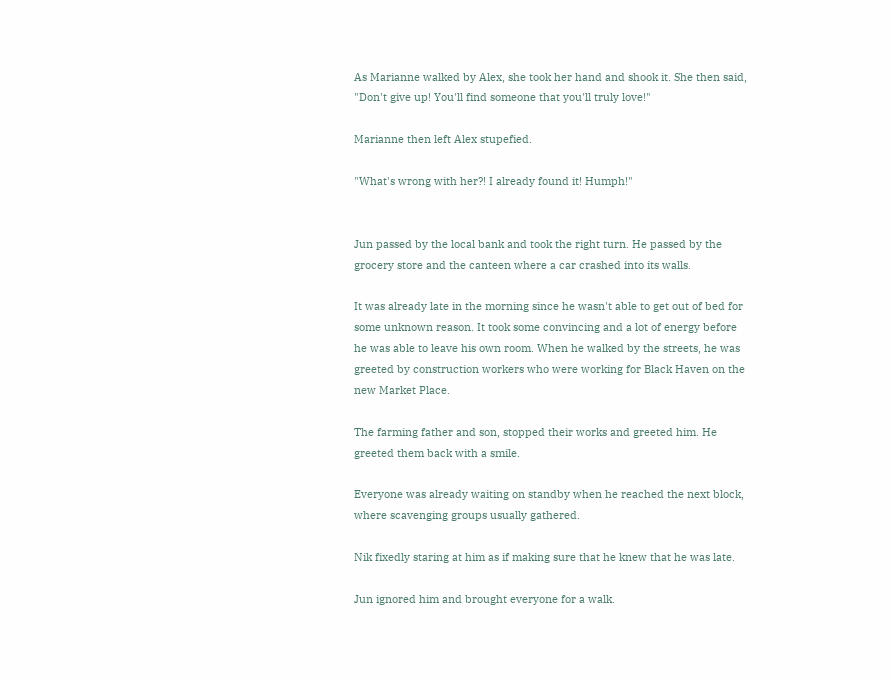As Marianne walked by Alex, she took her hand and shook it. She then said, "Don't give up! You'll find someone that you'll truly love!"

Marianne then left Alex stupefied.

"What's wrong with her?! I already found it! Humph!"


Jun passed by the local bank and took the right turn. He passed by the grocery store and the canteen where a car crashed into its walls.

It was already late in the morning since he wasn't able to get out of bed for some unknown reason. It took some convincing and a lot of energy before he was able to leave his own room. When he walked by the streets, he was greeted by construction workers who were working for Black Haven on the new Market Place.

The farming father and son, stopped their works and greeted him. He greeted them back with a smile.

Everyone was already waiting on standby when he reached the next block, where scavenging groups usually gathered.

Nik fixedly staring at him as if making sure that he knew that he was late.

Jun ignored him and brought everyone for a walk.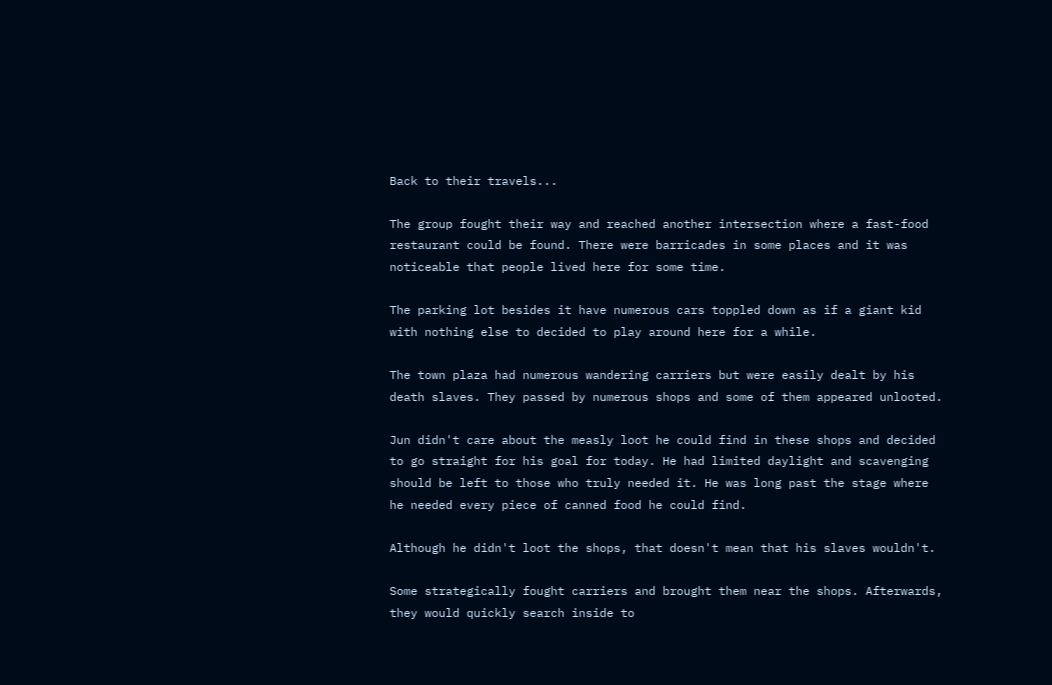Back to their travels...

The group fought their way and reached another intersection where a fast-food restaurant could be found. There were barricades in some places and it was noticeable that people lived here for some time.

The parking lot besides it have numerous cars toppled down as if a giant kid with nothing else to decided to play around here for a while.

The town plaza had numerous wandering carriers but were easily dealt by his death slaves. They passed by numerous shops and some of them appeared unlooted.

Jun didn't care about the measly loot he could find in these shops and decided to go straight for his goal for today. He had limited daylight and scavenging should be left to those who truly needed it. He was long past the stage where he needed every piece of canned food he could find.

Although he didn't loot the shops, that doesn't mean that his slaves wouldn't.

Some strategically fought carriers and brought them near the shops. Afterwards, they would quickly search inside to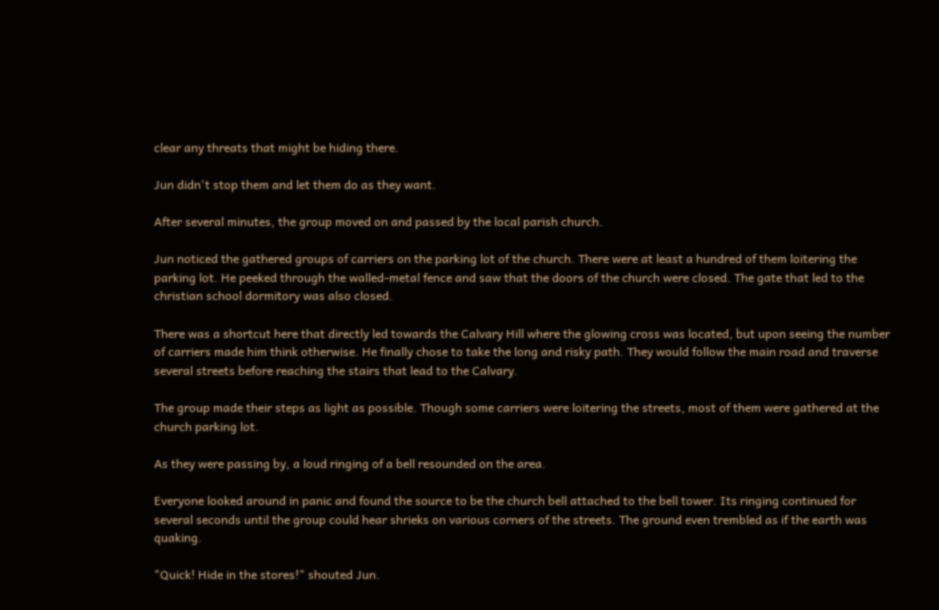clear any threats that might be hiding there.

Jun didn't stop them and let them do as they want.

After several minutes, the group moved on and passed by the local parish church.

Jun noticed the gathered groups of carriers on the parking lot of the church. There were at least a hundred of them loitering the parking lot. He peeked through the walled-metal fence and saw that the doors of the church were closed. The gate that led to the christian school dormitory was also closed.

There was a shortcut here that directly led towards the Calvary Hill where the glowing cross was located, but upon seeing the number of carriers made him think otherwise. He finally chose to take the long and risky path. They would follow the main road and traverse several streets before reaching the stairs that lead to the Calvary.

The group made their steps as light as possible. Though some carriers were loitering the streets, most of them were gathered at the church parking lot.

As they were passing by, a loud ringing of a bell resounded on the area.

Everyone looked around in panic and found the source to be the church bell attached to the bell tower. Its ringing continued for several seconds until the group could hear shrieks on various corners of the streets. The ground even trembled as if the earth was quaking.

"Quick! Hide in the stores!" shouted Jun.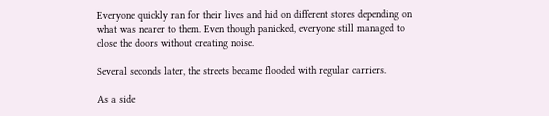Everyone quickly ran for their lives and hid on different stores depending on what was nearer to them. Even though panicked, everyone still managed to close the doors without creating noise.

Several seconds later, the streets became flooded with regular carriers.

As a side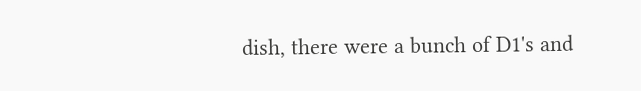dish, there were a bunch of D1's and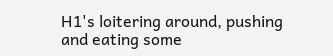H1's loitering around, pushing and eating some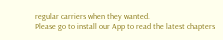regular carriers when they wanted.
Please go to install our App to read the latest chapters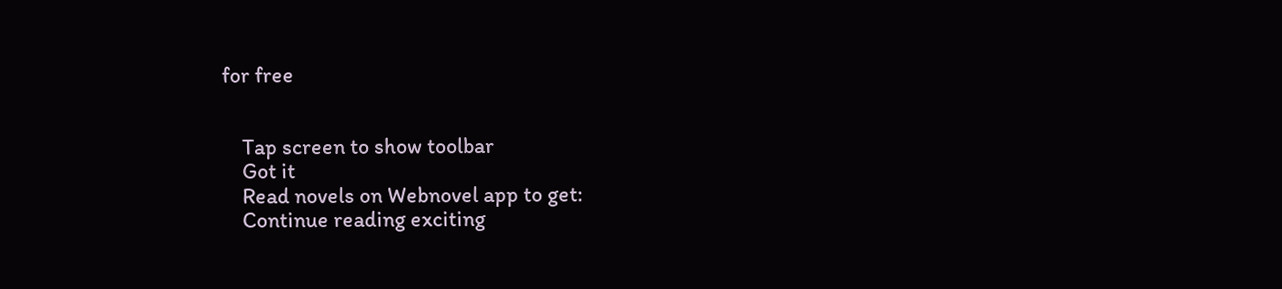for free


    Tap screen to show toolbar
    Got it
    Read novels on Webnovel app to get:
    Continue reading exciting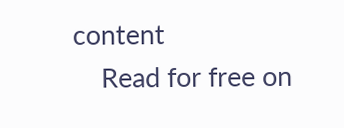content
    Read for free on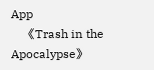App
    《Trash in the Apocalypse》